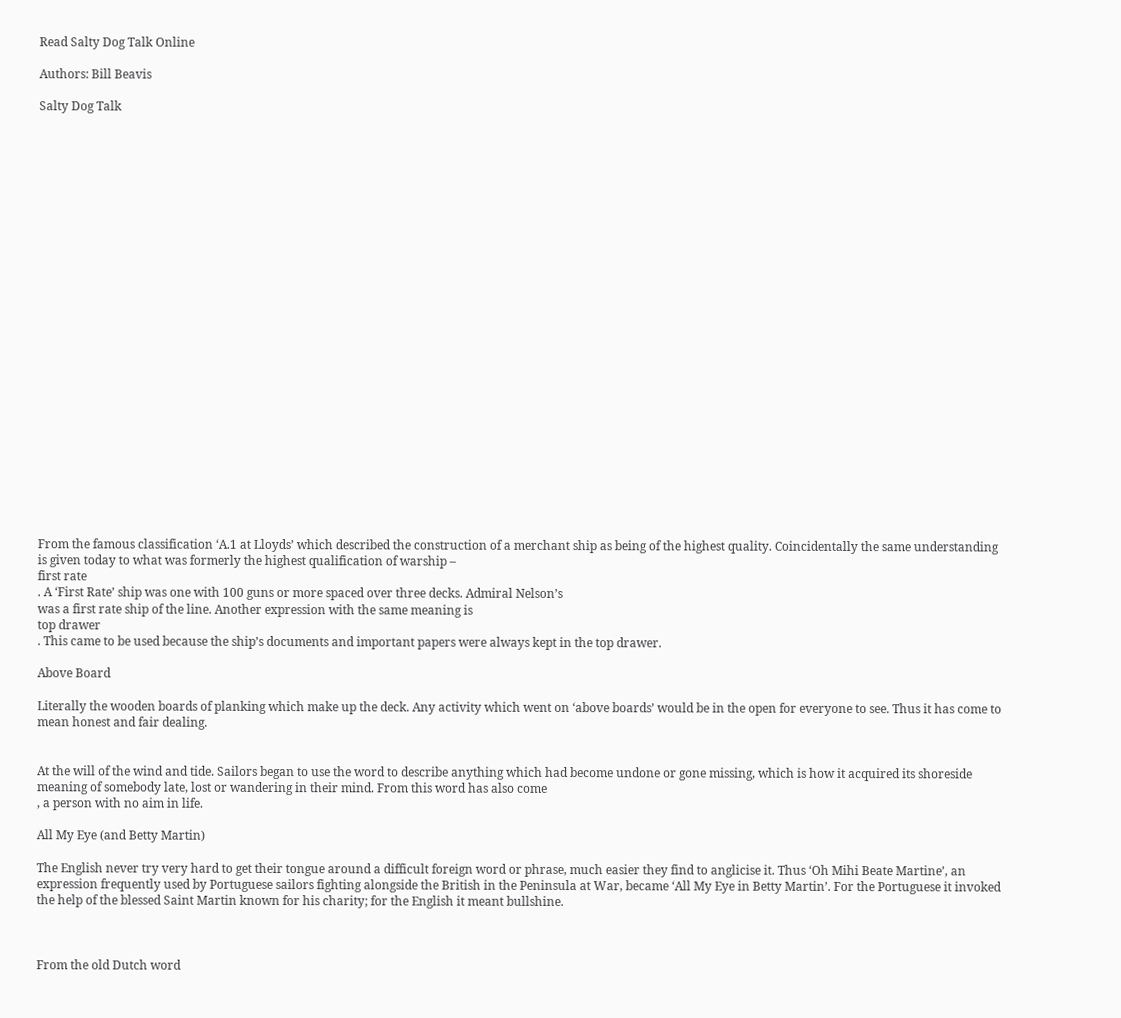Read Salty Dog Talk Online

Authors: Bill Beavis

Salty Dog Talk


























From the famous classification ‘A.1 at Lloyds’ which described the construction of a merchant ship as being of the highest quality. Coincidentally the same understanding is given today to what was formerly the highest qualification of warship –
first rate
. A ‘First Rate’ ship was one with 100 guns or more spaced over three decks. Admiral Nelson’s
was a first rate ship of the line. Another expression with the same meaning is
top drawer
. This came to be used because the ship’s documents and important papers were always kept in the top drawer.

Above Board

Literally the wooden boards of planking which make up the deck. Any activity which went on ‘above boards’ would be in the open for everyone to see. Thus it has come to mean honest and fair dealing.


At the will of the wind and tide. Sailors began to use the word to describe anything which had become undone or gone missing, which is how it acquired its shoreside meaning of somebody late, lost or wandering in their mind. From this word has also come
, a person with no aim in life.

All My Eye (and Betty Martin)

The English never try very hard to get their tongue around a difficult foreign word or phrase, much easier they find to anglicise it. Thus ‘Oh Mihi Beate Martine’, an expression frequently used by Portuguese sailors fighting alongside the British in the Peninsula at War, became ‘All My Eye in Betty Martin’. For the Portuguese it invoked the help of the blessed Saint Martin known for his charity; for the English it meant bullshine.



From the old Dutch word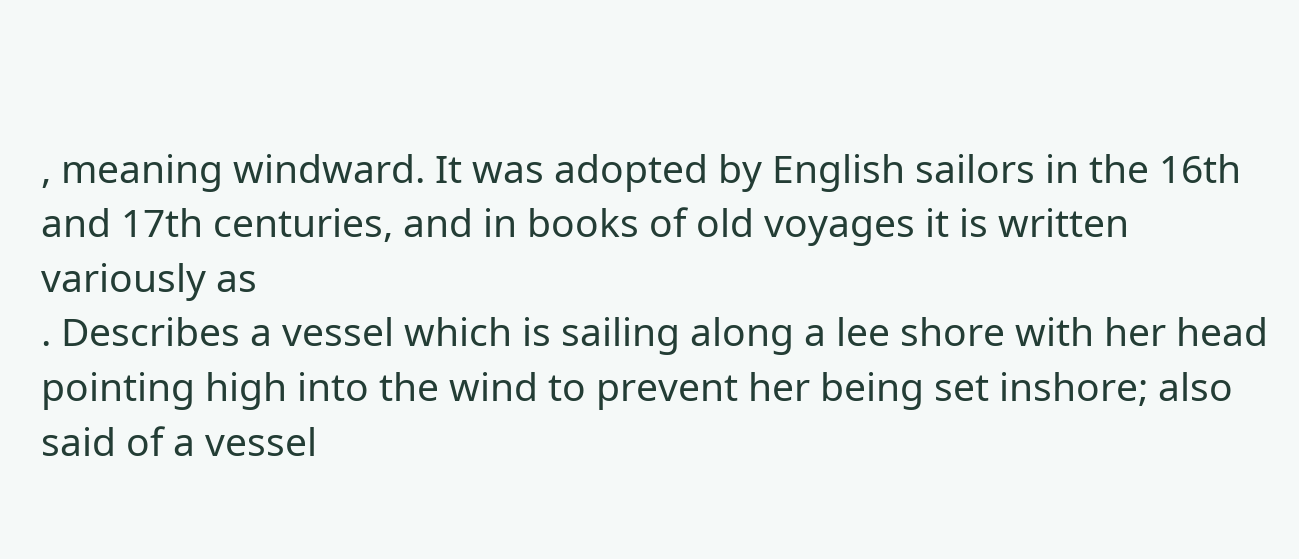, meaning windward. It was adopted by English sailors in the 16th and 17th centuries, and in books of old voyages it is written variously as
. Describes a vessel which is sailing along a lee shore with her head pointing high into the wind to prevent her being set inshore; also said of a vessel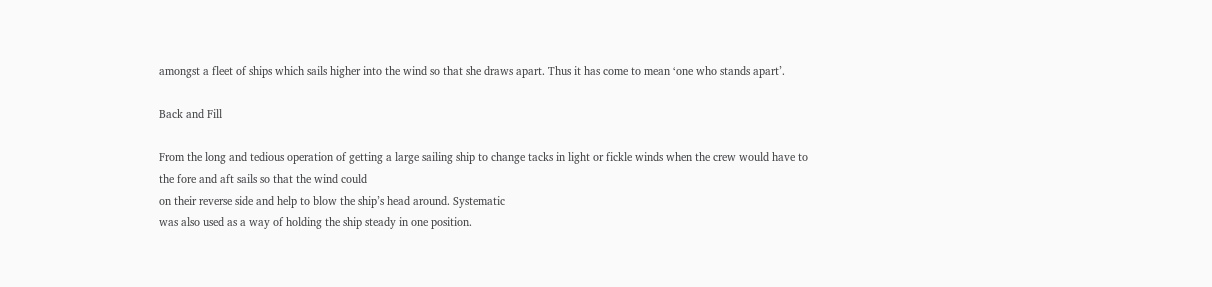amongst a fleet of ships which sails higher into the wind so that she draws apart. Thus it has come to mean ‘one who stands apart’.

Back and Fill

From the long and tedious operation of getting a large sailing ship to change tacks in light or fickle winds when the crew would have to
the fore and aft sails so that the wind could
on their reverse side and help to blow the ship’s head around. Systematic
was also used as a way of holding the ship steady in one position.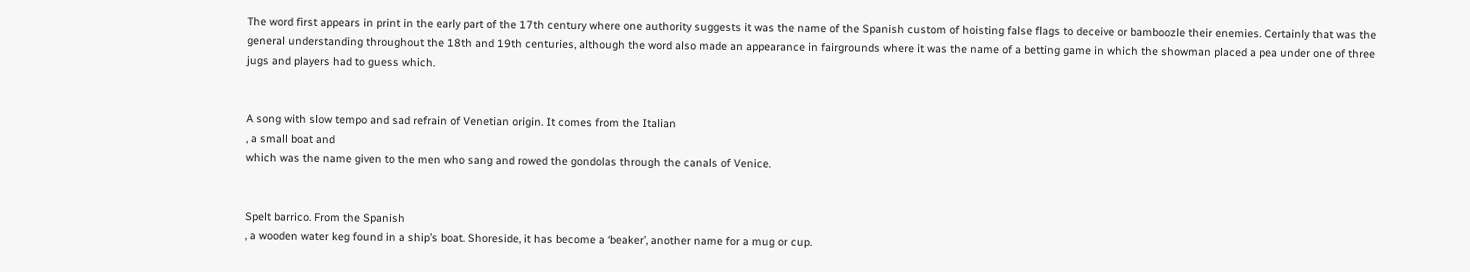The word first appears in print in the early part of the 17th century where one authority suggests it was the name of the Spanish custom of hoisting false flags to deceive or bamboozle their enemies. Certainly that was the general understanding throughout the 18th and 19th centuries, although the word also made an appearance in fairgrounds where it was the name of a betting game in which the showman placed a pea under one of three jugs and players had to guess which.


A song with slow tempo and sad refrain of Venetian origin. It comes from the Italian
, a small boat and
which was the name given to the men who sang and rowed the gondolas through the canals of Venice.


Spelt barrico. From the Spanish
, a wooden water keg found in a ship’s boat. Shoreside, it has become a ‘beaker’, another name for a mug or cup.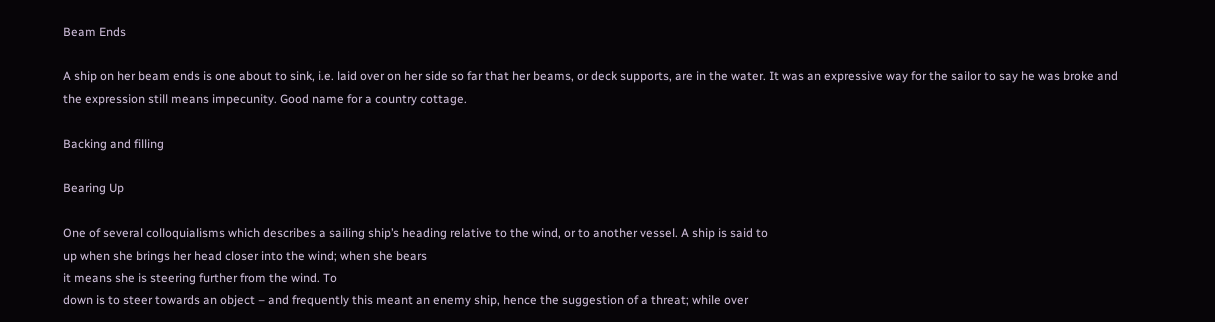Beam Ends

A ship on her beam ends is one about to sink, i.e. laid over on her side so far that her beams, or deck supports, are in the water. It was an expressive way for the sailor to say he was broke and the expression still means impecunity. Good name for a country cottage.

Backing and filling

Bearing Up

One of several colloquialisms which describes a sailing ship’s heading relative to the wind, or to another vessel. A ship is said to
up when she brings her head closer into the wind; when she bears
it means she is steering further from the wind. To
down is to steer towards an object – and frequently this meant an enemy ship, hence the suggestion of a threat; while over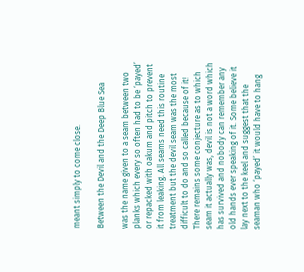meant simply to come close.

Between the Devil and the Deep Blue Sea

was the name given to a seam between two planks which every so often had to be ‘payed’ or repacked with oakum and pitch to prevent it from leaking. All seams need this routine treatment but the devil seam was the most difficult to do and so called because of it! There remains some conjecture as to which seam it actually was, devil is not a word which has survived and nobody can remember any old hands ever speaking of it. Some believe it lay next to the keel and suggest that the seaman who ‘payed’ it would have to hang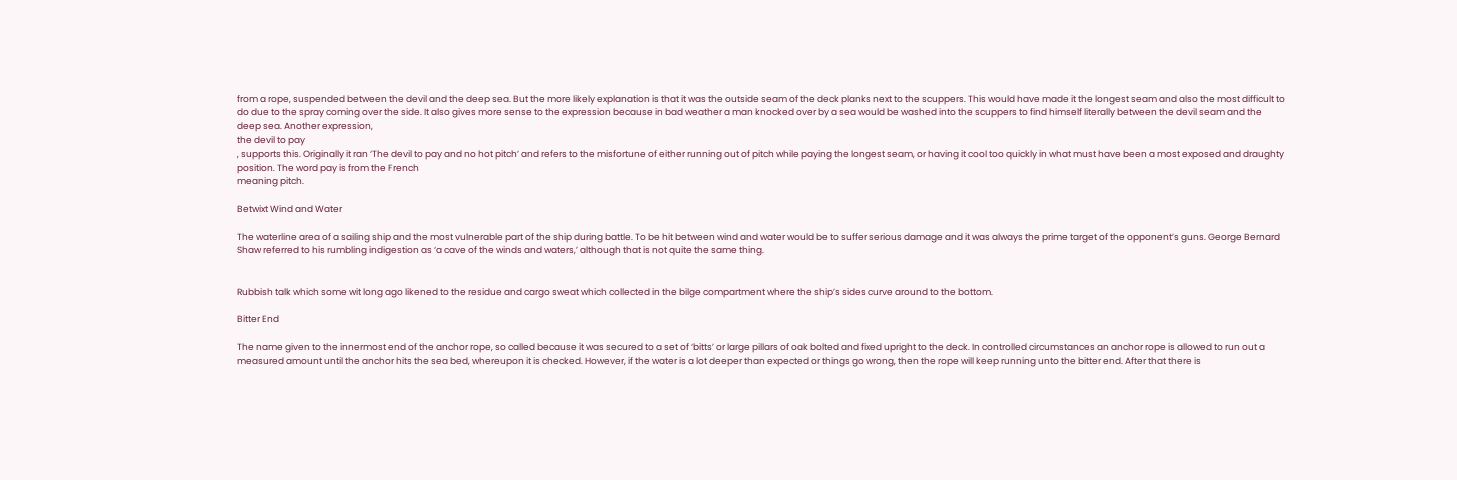from a rope, suspended between the devil and the deep sea. But the more likely explanation is that it was the outside seam of the deck planks next to the scuppers. This would have made it the longest seam and also the most difficult to do due to the spray coming over the side. It also gives more sense to the expression because in bad weather a man knocked over by a sea would be washed into the scuppers to find himself literally between the devil seam and the deep sea. Another expression,
the devil to pay
, supports this. Originally it ran ‘The devil to pay and no hot pitch’ and refers to the misfortune of either running out of pitch while paying the longest seam, or having it cool too quickly in what must have been a most exposed and draughty position. The word pay is from the French
meaning pitch.

Betwixt Wind and Water

The waterline area of a sailing ship and the most vulnerable part of the ship during battle. To be hit between wind and water would be to suffer serious damage and it was always the prime target of the opponent’s guns. George Bernard Shaw referred to his rumbling indigestion as ‘a cave of the winds and waters,’ although that is not quite the same thing.


Rubbish talk which some wit long ago likened to the residue and cargo sweat which collected in the bilge compartment where the ship’s sides curve around to the bottom.

Bitter End

The name given to the innermost end of the anchor rope, so called because it was secured to a set of ‘bitts’ or large pillars of oak bolted and fixed upright to the deck. In controlled circumstances an anchor rope is allowed to run out a measured amount until the anchor hits the sea bed, whereupon it is checked. However, if the water is a lot deeper than expected or things go wrong, then the rope will keep running unto the bitter end. After that there is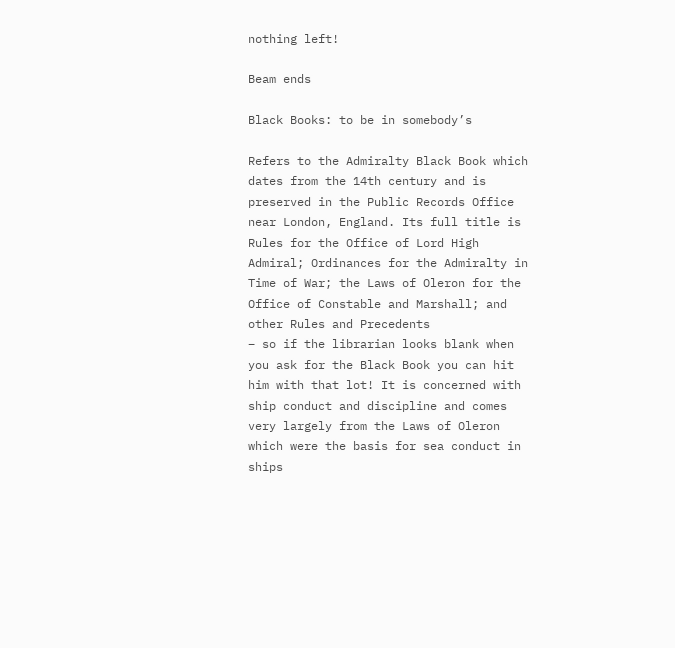nothing left!

Beam ends

Black Books: to be in somebody’s

Refers to the Admiralty Black Book which dates from the 14th century and is preserved in the Public Records Office near London, England. Its full title is
Rules for the Office of Lord High Admiral; Ordinances for the Admiralty in Time of War; the Laws of Oleron for the Office of Constable and Marshall; and other Rules and Precedents
– so if the librarian looks blank when you ask for the Black Book you can hit him with that lot! It is concerned with ship conduct and discipline and comes very largely from the Laws of Oleron which were the basis for sea conduct in ships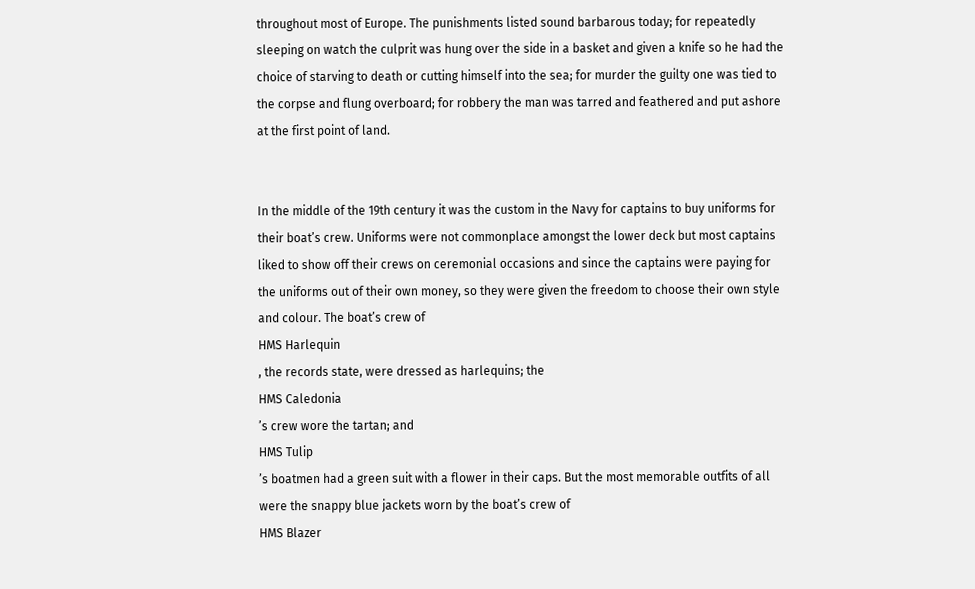throughout most of Europe. The punishments listed sound barbarous today; for repeatedly sleeping on watch the culprit was hung over the side in a basket and given a knife so he had the choice of starving to death or cutting himself into the sea; for murder the guilty one was tied to the corpse and flung overboard; for robbery the man was tarred and feathered and put ashore at the first point of land.


In the middle of the 19th century it was the custom in the Navy for captains to buy uniforms for their boat’s crew. Uniforms were not commonplace amongst the lower deck but most captains liked to show off their crews on ceremonial occasions and since the captains were paying for the uniforms out of their own money, so they were given the freedom to choose their own style and colour. The boat’s crew of
HMS Harlequin
, the records state, were dressed as harlequins; the
HMS Caledonia
’s crew wore the tartan; and
HMS Tulip
’s boatmen had a green suit with a flower in their caps. But the most memorable outfits of all were the snappy blue jackets worn by the boat’s crew of
HMS Blazer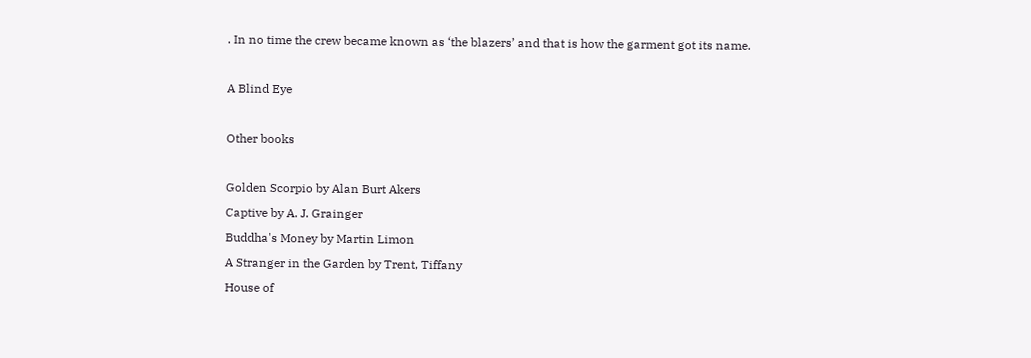. In no time the crew became known as ‘the blazers’ and that is how the garment got its name.

A Blind Eye

Other books

Golden Scorpio by Alan Burt Akers
Captive by A. J. Grainger
Buddha's Money by Martin Limon
A Stranger in the Garden by Trent, Tiffany
House of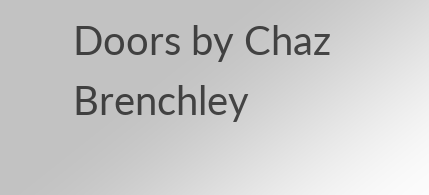Doors by Chaz Brenchley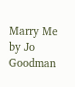Marry Me by Jo Goodman